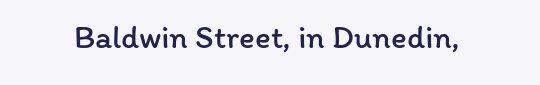Baldwin Street, in Dunedin,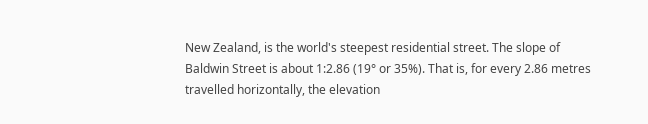New Zealand, is the world's steepest residential street. The slope of Baldwin Street is about 1:2.86 (19° or 35%). That is, for every 2.86 metres travelled horizontally, the elevation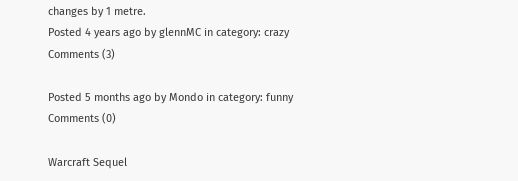changes by 1 metre.
Posted 4 years ago by glennMC in category: crazy   Comments (3)

Posted 5 months ago by Mondo in category: funny   Comments (0)

Warcraft Sequel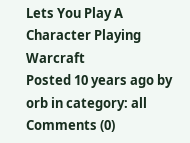Lets You Play A Character Playing Warcraft
Posted 10 years ago by orb in category: all   Comments (0)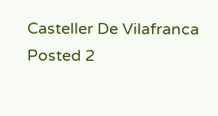Casteller De Vilafranca
Posted 2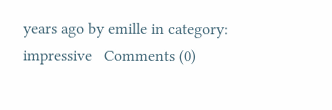years ago by emille in category: impressive   Comments (0)